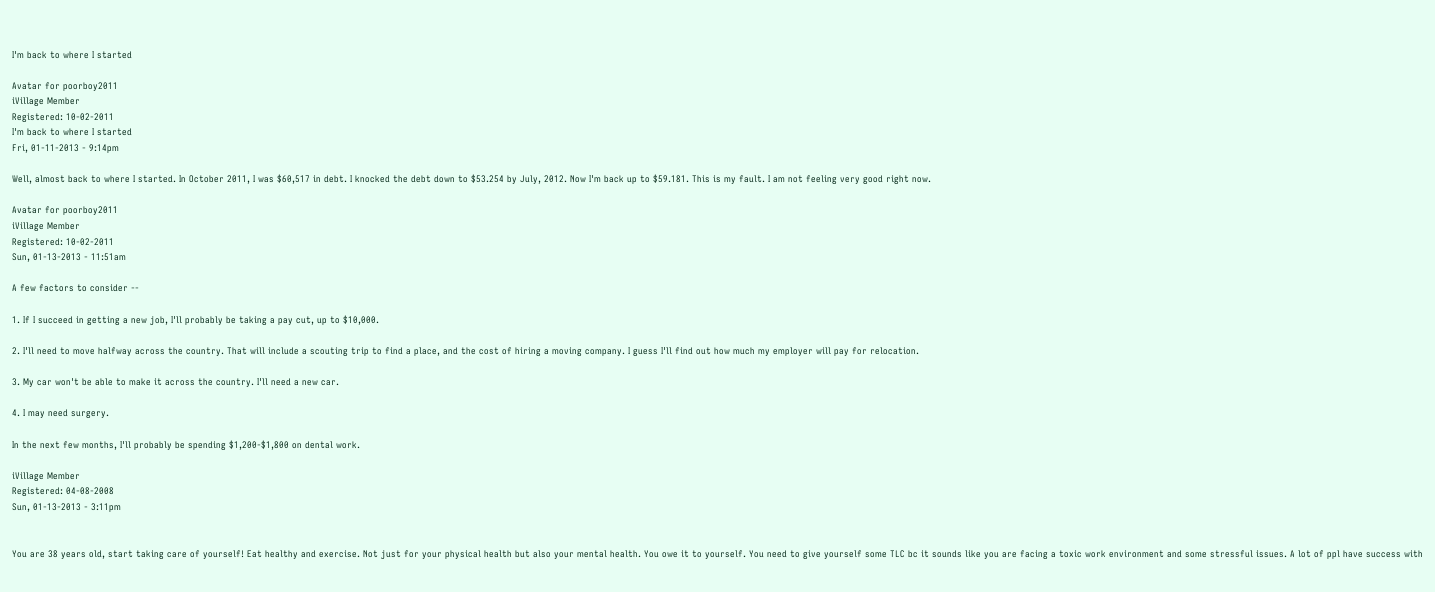I'm back to where I started

Avatar for poorboy2011
iVillage Member
Registered: 10-02-2011
I'm back to where I started
Fri, 01-11-2013 - 9:14pm

Well, almost back to where I started. In October 2011, I was $60,517 in debt. I knocked the debt down to $53.254 by July, 2012. Now I'm back up to $59.181. This is my fault. I am not feeling very good right now.

Avatar for poorboy2011
iVillage Member
Registered: 10-02-2011
Sun, 01-13-2013 - 11:51am

A few factors to consider --

1. If I succeed in getting a new job, I'll probably be taking a pay cut, up to $10,000.

2. I'll need to move halfway across the country. That will include a scouting trip to find a place, and the cost of hiring a moving company. I guess I'll find out how much my employer will pay for relocation.

3. My car won't be able to make it across the country. I'll need a new car.

4. I may need surgery.

In the next few months, I'll probably be spending $1,200-$1,800 on dental work.

iVillage Member
Registered: 04-08-2008
Sun, 01-13-2013 - 3:11pm


You are 38 years old, start taking care of yourself! Eat healthy and exercise. Not just for your physical health but also your mental health. You owe it to yourself. You need to give yourself some TLC bc it sounds like you are facing a toxic work environment and some stressful issues. A lot of ppl have success with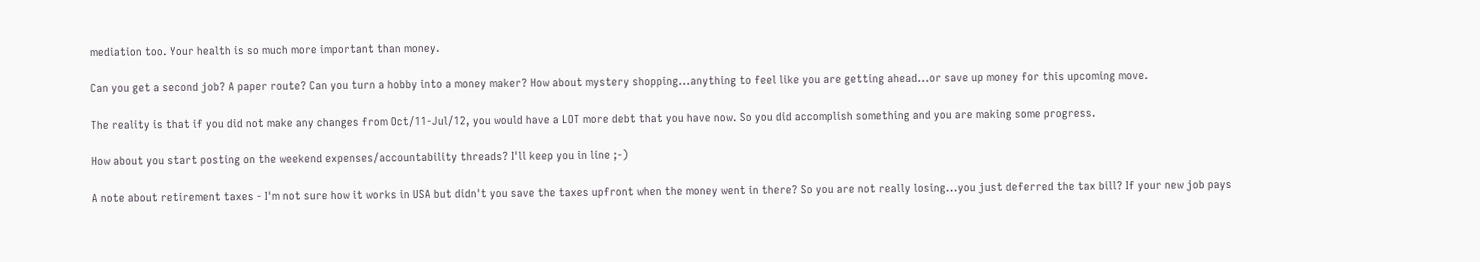mediation too. Your health is so much more important than money.

Can you get a second job? A paper route? Can you turn a hobby into a money maker? How about mystery shopping...anything to feel like you are getting ahead...or save up money for this upcoming move.

The reality is that if you did not make any changes from Oct/11-Jul/12, you would have a LOT more debt that you have now. So you did accomplish something and you are making some progress.

How about you start posting on the weekend expenses/accountability threads? I'll keep you in line ;-)

A note about retirement taxes - I'm not sure how it works in USA but didn't you save the taxes upfront when the money went in there? So you are not really losing...you just deferred the tax bill? If your new job pays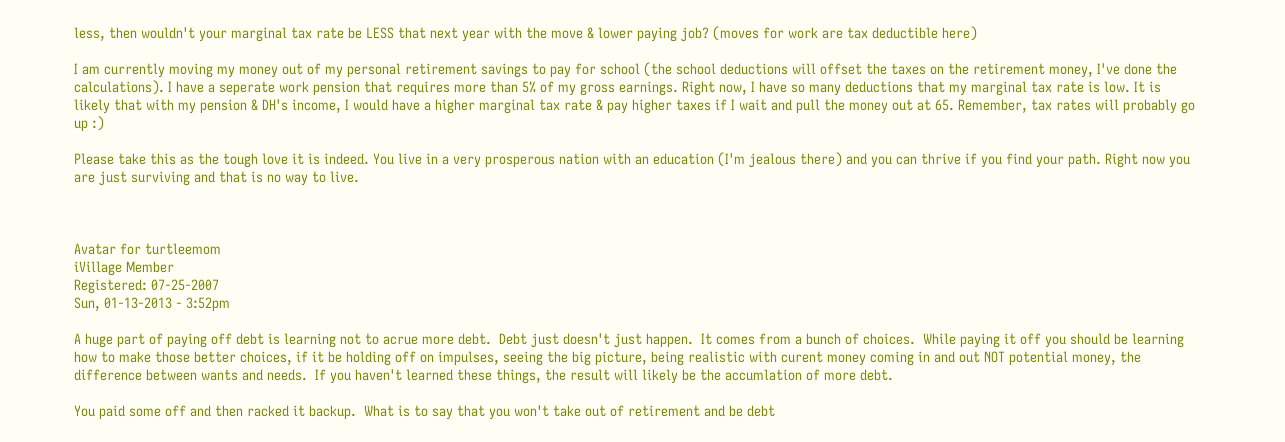less, then wouldn't your marginal tax rate be LESS that next year with the move & lower paying job? (moves for work are tax deductible here)

I am currently moving my money out of my personal retirement savings to pay for school (the school deductions will offset the taxes on the retirement money, I've done the calculations). I have a seperate work pension that requires more than 5% of my gross earnings. Right now, I have so many deductions that my marginal tax rate is low. It is likely that with my pension & DH's income, I would have a higher marginal tax rate & pay higher taxes if I wait and pull the money out at 65. Remember, tax rates will probably go up :)

Please take this as the tough love it is indeed. You live in a very prosperous nation with an education (I'm jealous there) and you can thrive if you find your path. Right now you are just surviving and that is no way to live.



Avatar for turtleemom
iVillage Member
Registered: 07-25-2007
Sun, 01-13-2013 - 3:52pm

A huge part of paying off debt is learning not to acrue more debt.  Debt just doesn't just happen.  It comes from a bunch of choices.  While paying it off you should be learning how to make those better choices, if it be holding off on impulses, seeing the big picture, being realistic with curent money coming in and out NOT potential money, the difference between wants and needs.  If you haven't learned these things, the result will likely be the accumlation of more debt.

You paid some off and then racked it backup.  What is to say that you won't take out of retirement and be debt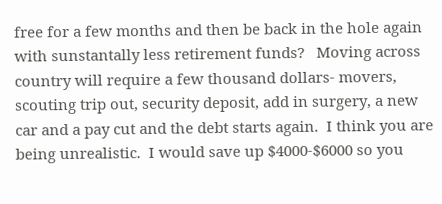free for a few months and then be back in the hole again with sunstantally less retirement funds?   Moving across country will require a few thousand dollars- movers, scouting trip out, security deposit, add in surgery, a new car and a pay cut and the debt starts again.  I think you are being unrealistic.  I would save up $4000-$6000 so you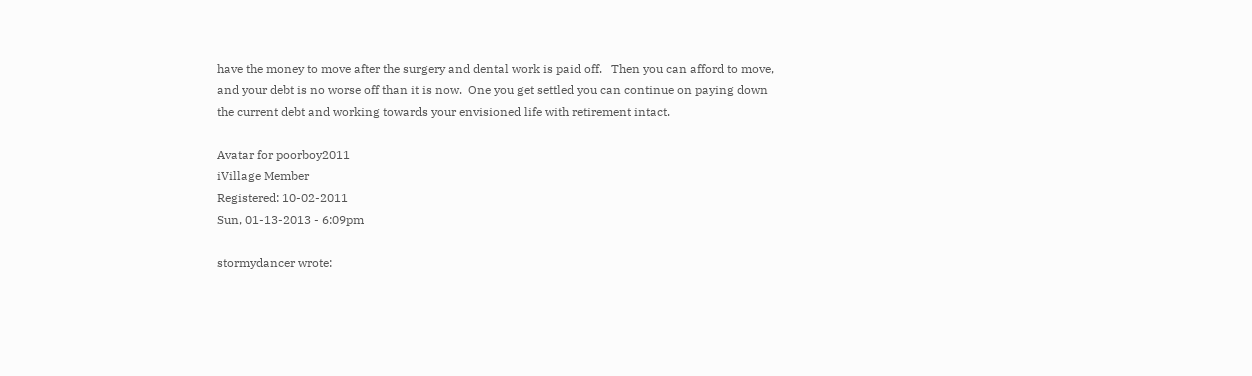have the money to move after the surgery and dental work is paid off.   Then you can afford to move, and your debt is no worse off than it is now.  One you get settled you can continue on paying down the current debt and working towards your envisioned life with retirement intact.

Avatar for poorboy2011
iVillage Member
Registered: 10-02-2011
Sun, 01-13-2013 - 6:09pm

stormydancer wrote: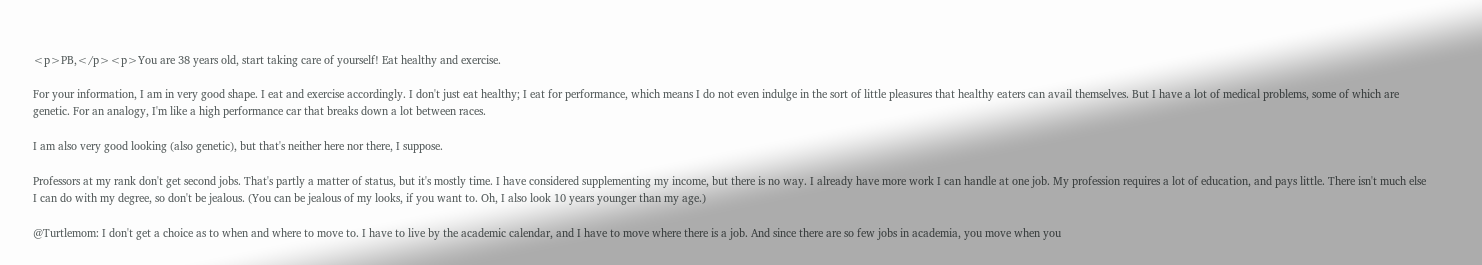<p>PB,</p><p>You are 38 years old, start taking care of yourself! Eat healthy and exercise.

For your information, I am in very good shape. I eat and exercise accordingly. I don't just eat healthy; I eat for performance, which means I do not even indulge in the sort of little pleasures that healthy eaters can avail themselves. But I have a lot of medical problems, some of which are genetic. For an analogy, I'm like a high performance car that breaks down a lot between races.

I am also very good looking (also genetic), but that's neither here nor there, I suppose.

Professors at my rank don't get second jobs. That's partly a matter of status, but it's mostly time. I have considered supplementing my income, but there is no way. I already have more work I can handle at one job. My profession requires a lot of education, and pays little. There isn't much else I can do with my degree, so don't be jealous. (You can be jealous of my looks, if you want to. Oh, I also look 10 years younger than my age.)

@Turtlemom: I don't get a choice as to when and where to move to. I have to live by the academic calendar, and I have to move where there is a job. And since there are so few jobs in academia, you move when you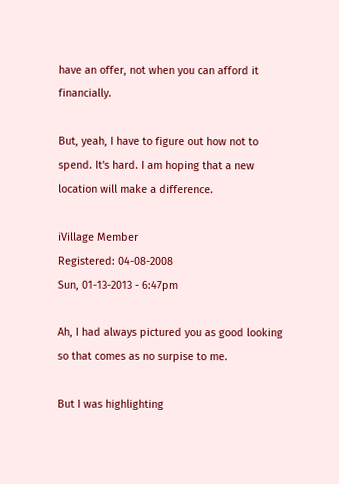have an offer, not when you can afford it financially.

But, yeah, I have to figure out how not to spend. It's hard. I am hoping that a new location will make a difference.

iVillage Member
Registered: 04-08-2008
Sun, 01-13-2013 - 6:47pm

Ah, I had always pictured you as good looking so that comes as no surpise to me.

But I was highlighting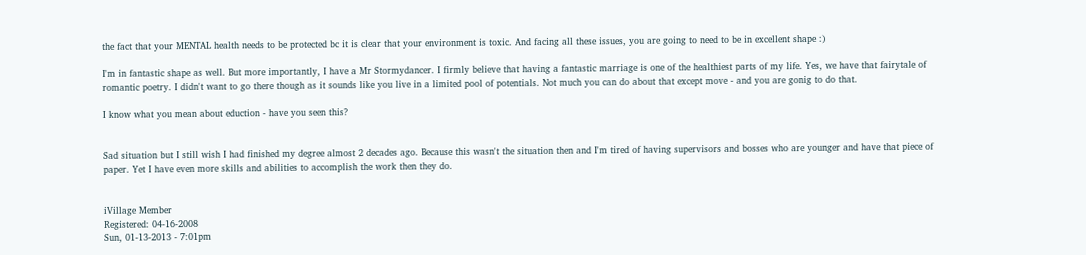the fact that your MENTAL health needs to be protected bc it is clear that your environment is toxic. And facing all these issues, you are going to need to be in excellent shape :)

I'm in fantastic shape as well. But more importantly, I have a Mr Stormydancer. I firmly believe that having a fantastic marriage is one of the healthiest parts of my life. Yes, we have that fairytale of romantic poetry. I didn't want to go there though as it sounds like you live in a limited pool of potentials. Not much you can do about that except move - and you are gonig to do that.

I know what you mean about eduction - have you seen this?


Sad situation but I still wish I had finished my degree almost 2 decades ago. Because this wasn't the situation then and I'm tired of having supervisors and bosses who are younger and have that piece of paper. Yet I have even more skills and abilities to accomplish the work then they do.


iVillage Member
Registered: 04-16-2008
Sun, 01-13-2013 - 7:01pm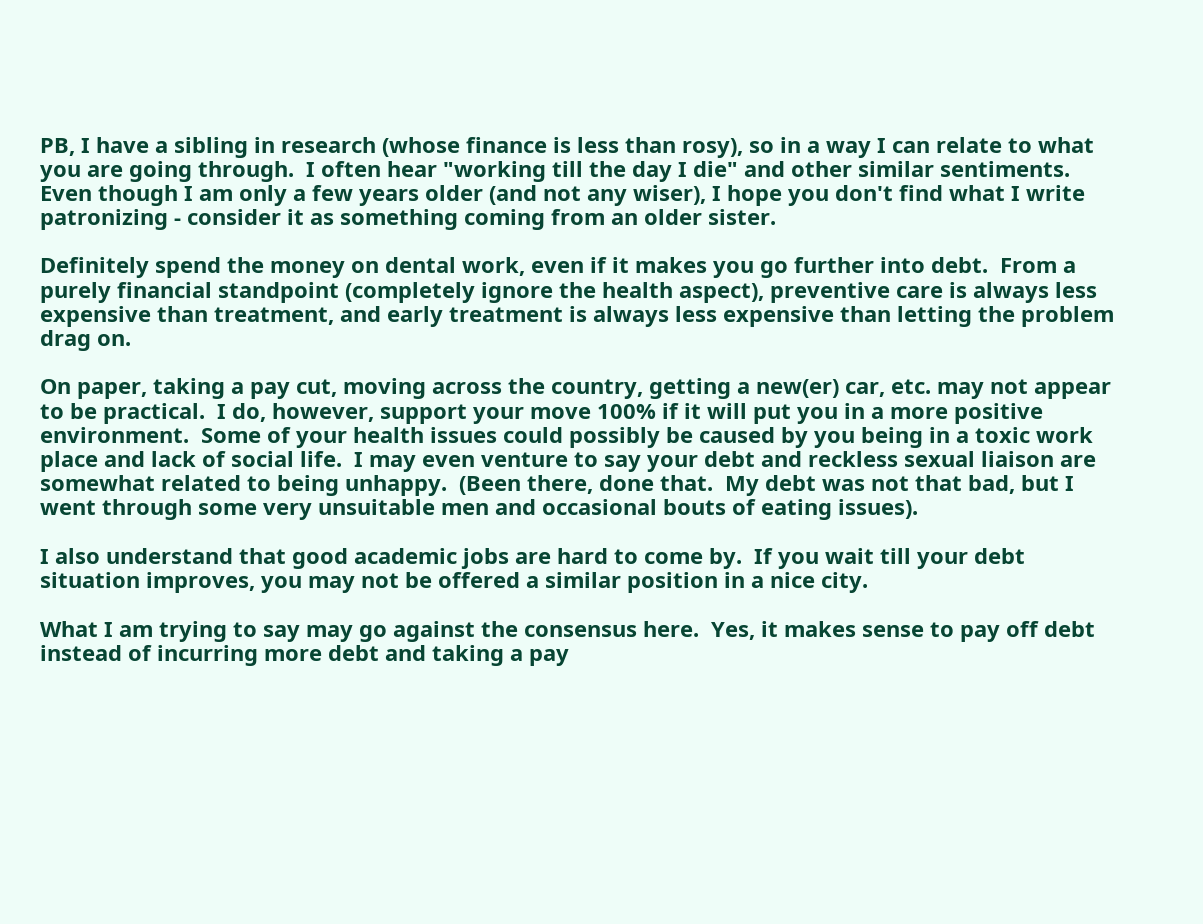PB, I have a sibling in research (whose finance is less than rosy), so in a way I can relate to what you are going through.  I often hear "working till the day I die" and other similar sentiments.  Even though I am only a few years older (and not any wiser), I hope you don't find what I write patronizing - consider it as something coming from an older sister.

Definitely spend the money on dental work, even if it makes you go further into debt.  From a purely financial standpoint (completely ignore the health aspect), preventive care is always less expensive than treatment, and early treatment is always less expensive than letting the problem drag on.

On paper, taking a pay cut, moving across the country, getting a new(er) car, etc. may not appear to be practical.  I do, however, support your move 100% if it will put you in a more positive environment.  Some of your health issues could possibly be caused by you being in a toxic work place and lack of social life.  I may even venture to say your debt and reckless sexual liaison are somewhat related to being unhappy.  (Been there, done that.  My debt was not that bad, but I went through some very unsuitable men and occasional bouts of eating issues).

I also understand that good academic jobs are hard to come by.  If you wait till your debt situation improves, you may not be offered a similar position in a nice city.

What I am trying to say may go against the consensus here.  Yes, it makes sense to pay off debt instead of incurring more debt and taking a pay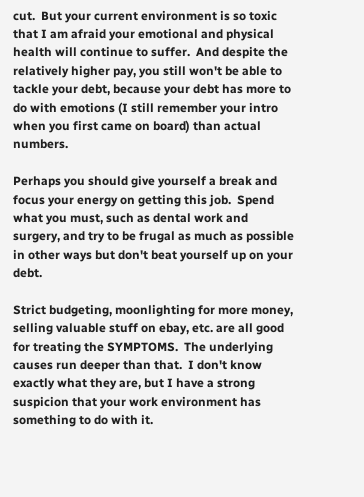cut.  But your current environment is so toxic that I am afraid your emotional and physical health will continue to suffer.  And despite the relatively higher pay, you still won't be able to tackle your debt, because your debt has more to do with emotions (I still remember your intro when you first came on board) than actual numbers.

Perhaps you should give yourself a break and focus your energy on getting this job.  Spend what you must, such as dental work and surgery, and try to be frugal as much as possible in other ways but don't beat yourself up on your debt.

Strict budgeting, moonlighting for more money, selling valuable stuff on ebay, etc. are all good for treating the SYMPTOMS.  The underlying causes run deeper than that.  I don't know exactly what they are, but I have a strong suspicion that your work environment has something to do with it.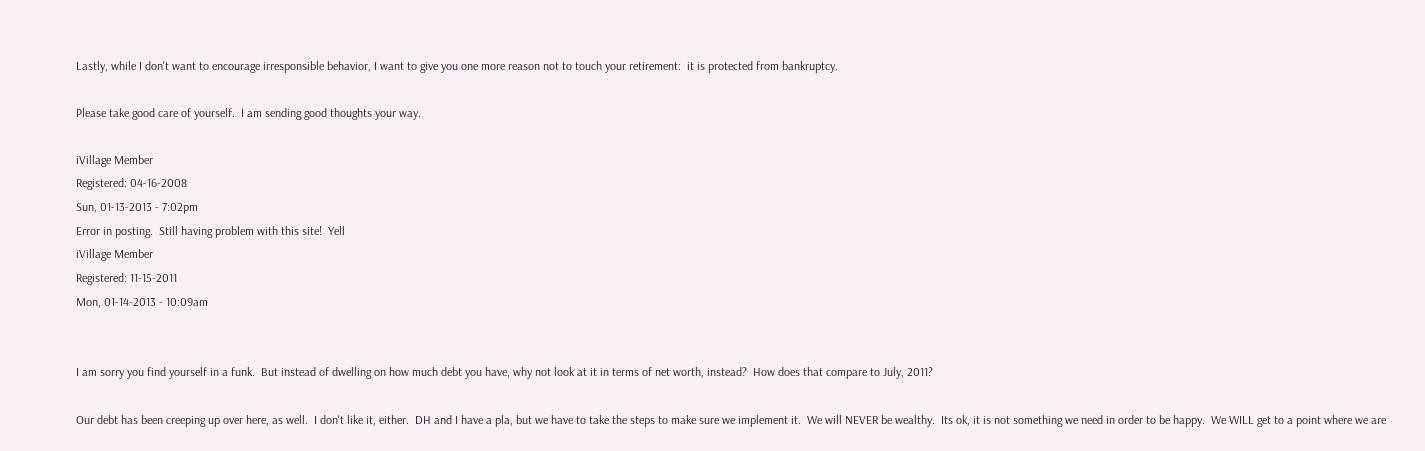Lastly, while I don't want to encourage irresponsible behavior, I want to give you one more reason not to touch your retirement:  it is protected from bankruptcy.

Please take good care of yourself.  I am sending good thoughts your way.

iVillage Member
Registered: 04-16-2008
Sun, 01-13-2013 - 7:02pm
Error in posting.  Still having problem with this site!  Yell
iVillage Member
Registered: 11-15-2011
Mon, 01-14-2013 - 10:09am


I am sorry you find yourself in a funk.  But instead of dwelling on how much debt you have, why not look at it in terms of net worth, instead?  How does that compare to July, 2011?

Our debt has been creeping up over here, as well.  I don't like it, either.  DH and I have a pla, but we have to take the steps to make sure we implement it.  We will NEVER be wealthy.  Its ok, it is not something we need in order to be happy.  We WILL get to a point where we are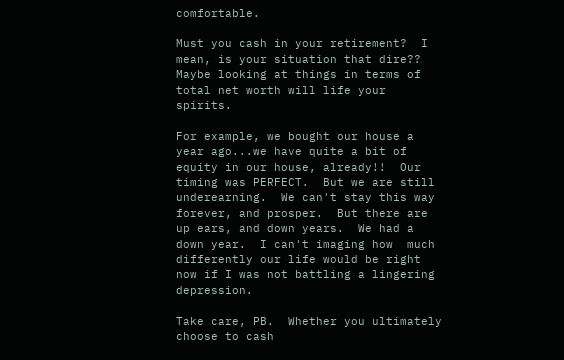comfortable.

Must you cash in your retirement?  I mean, is your situation that dire??  Maybe looking at things in terms of total net worth will life your spirits.

For example, we bought our house a year ago...we have quite a bit of equity in our house, already!!  Our timing was PERFECT.  But we are still underearning.  We can't stay this way forever, and prosper.  But there are up ears, and down years.  We had a down year.  I can't imaging how  much differently our life would be right now if I was not battling a lingering depression.

Take care, PB.  Whether you ultimately choose to cash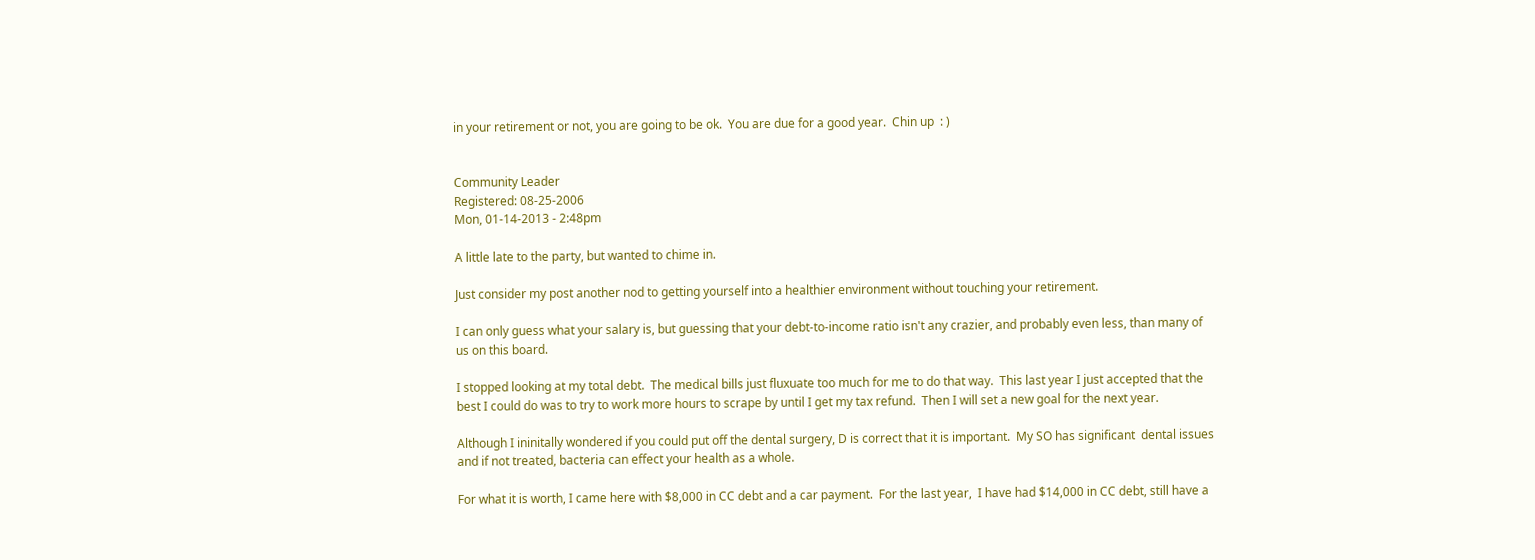in your retirement or not, you are going to be ok.  You are due for a good year.  Chin up  : )


Community Leader
Registered: 08-25-2006
Mon, 01-14-2013 - 2:48pm

A little late to the party, but wanted to chime in.

Just consider my post another nod to getting yourself into a healthier environment without touching your retirement.

I can only guess what your salary is, but guessing that your debt-to-income ratio isn't any crazier, and probably even less, than many of us on this board.

I stopped looking at my total debt.  The medical bills just fluxuate too much for me to do that way.  This last year I just accepted that the best I could do was to try to work more hours to scrape by until I get my tax refund.  Then I will set a new goal for the next year.

Although I ininitally wondered if you could put off the dental surgery, D is correct that it is important.  My SO has significant  dental issues and if not treated, bacteria can effect your health as a whole.

For what it is worth, I came here with $8,000 in CC debt and a car payment.  For the last year,  I have had $14,000 in CC debt, still have a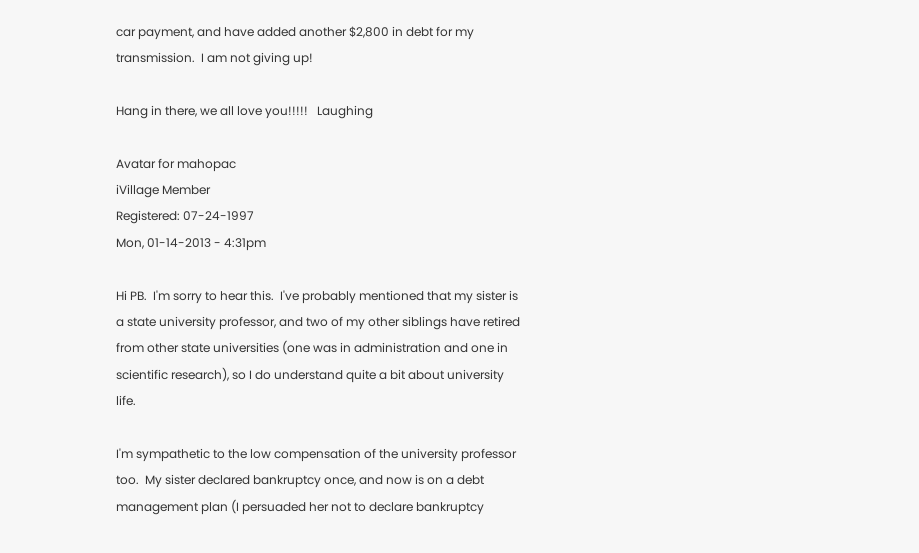car payment, and have added another $2,800 in debt for my transmission.  I am not giving up!

Hang in there, we all love you!!!!!   Laughing

Avatar for mahopac
iVillage Member
Registered: 07-24-1997
Mon, 01-14-2013 - 4:31pm

Hi PB.  I'm sorry to hear this.  I've probably mentioned that my sister is a state university professor, and two of my other siblings have retired from other state universities (one was in administration and one in scientific research), so I do understand quite a bit about university life.

I'm sympathetic to the low compensation of the university professor too.  My sister declared bankruptcy once, and now is on a debt management plan (I persuaded her not to declare bankruptcy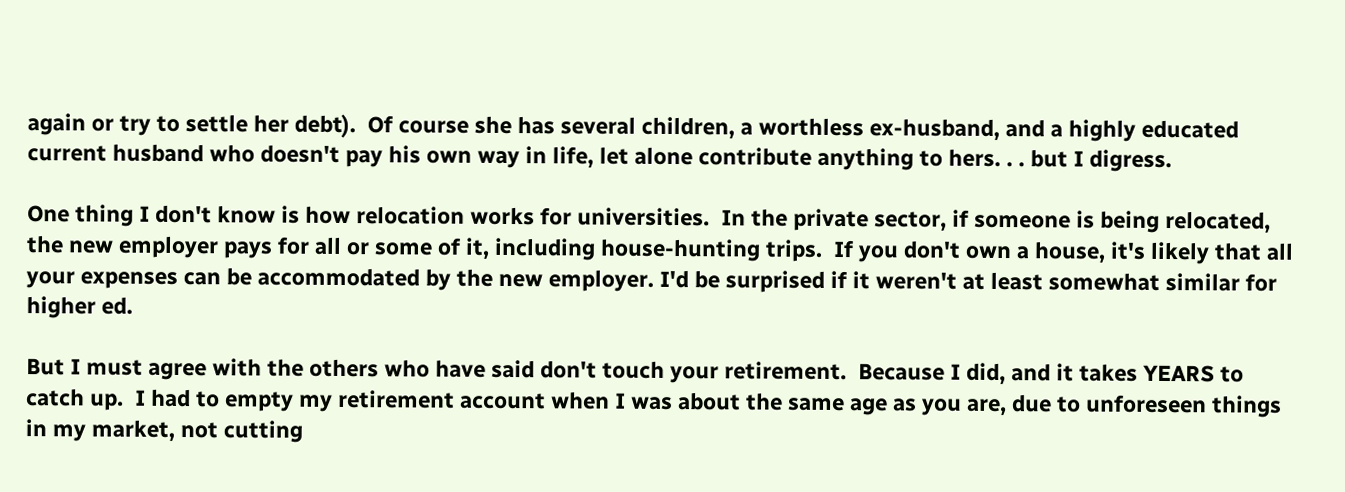again or try to settle her debt).  Of course she has several children, a worthless ex-husband, and a highly educated current husband who doesn't pay his own way in life, let alone contribute anything to hers. . . but I digress.

One thing I don't know is how relocation works for universities.  In the private sector, if someone is being relocated, the new employer pays for all or some of it, including house-hunting trips.  If you don't own a house, it's likely that all your expenses can be accommodated by the new employer. I'd be surprised if it weren't at least somewhat similar for higher ed.

But I must agree with the others who have said don't touch your retirement.  Because I did, and it takes YEARS to catch up.  I had to empty my retirement account when I was about the same age as you are, due to unforeseen things in my market, not cutting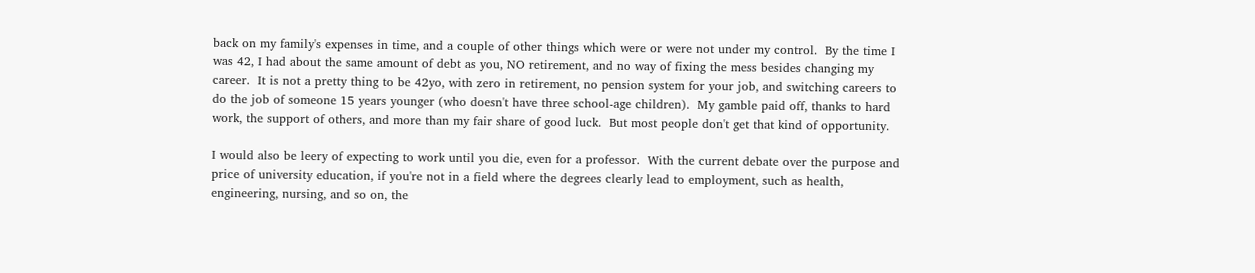back on my family's expenses in time, and a couple of other things which were or were not under my control.  By the time I was 42, I had about the same amount of debt as you, NO retirement, and no way of fixing the mess besides changing my career.  It is not a pretty thing to be 42yo, with zero in retirement, no pension system for your job, and switching careers to do the job of someone 15 years younger (who doesn't have three school-age children).  My gamble paid off, thanks to hard work, the support of others, and more than my fair share of good luck.  But most people don't get that kind of opportunity.

I would also be leery of expecting to work until you die, even for a professor.  With the current debate over the purpose and price of university education, if you're not in a field where the degrees clearly lead to employment, such as health, engineering, nursing, and so on, the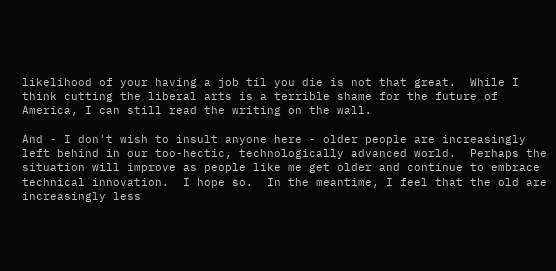likelihood of your having a job til you die is not that great.  While I think cutting the liberal arts is a terrible shame for the future of America, I can still read the writing on the wall.

And - I don't wish to insult anyone here - older people are increasingly left behind in our too-hectic, technologically advanced world.  Perhaps the situation will improve as people like me get older and continue to embrace technical innovation.  I hope so.  In the meantime, I feel that the old are increasingly less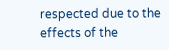respected due to the effects of the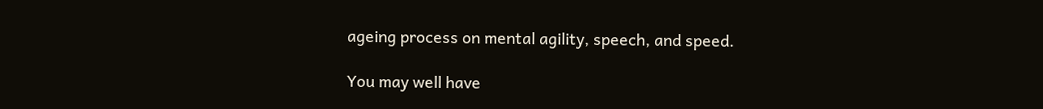ageing process on mental agility, speech, and speed.

You may well have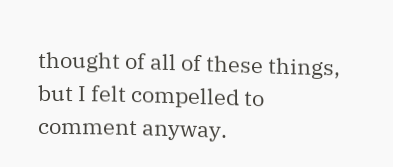thought of all of these things, but I felt compelled to comment anyway.